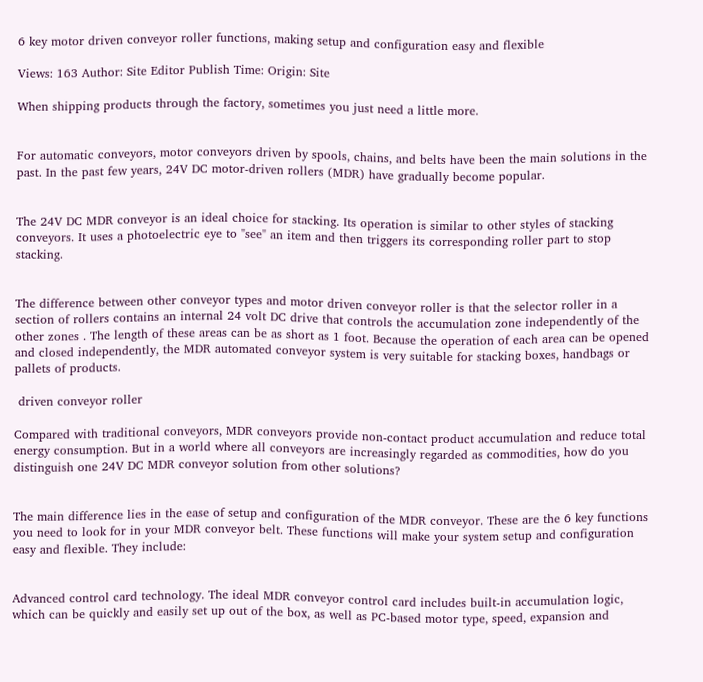6 key motor driven conveyor roller functions, making setup and configuration easy and flexible

Views: 163 Author: Site Editor Publish Time: Origin: Site

When shipping products through the factory, sometimes you just need a little more.


For automatic conveyors, motor conveyors driven by spools, chains, and belts have been the main solutions in the past. In the past few years, 24V DC motor-driven rollers (MDR) have gradually become popular.


The 24V DC MDR conveyor is an ideal choice for stacking. Its operation is similar to other styles of stacking conveyors. It uses a photoelectric eye to "see" an item and then triggers its corresponding roller part to stop stacking.


The difference between other conveyor types and motor driven conveyor roller is that the selector roller in a section of rollers contains an internal 24 volt DC drive that controls the accumulation zone independently of the other zones . The length of these areas can be as short as 1 foot. Because the operation of each area can be opened and closed independently, the MDR automated conveyor system is very suitable for stacking boxes, handbags or pallets of products.

 driven conveyor roller

Compared with traditional conveyors, MDR conveyors provide non-contact product accumulation and reduce total energy consumption. But in a world where all conveyors are increasingly regarded as commodities, how do you distinguish one 24V DC MDR conveyor solution from other solutions?


The main difference lies in the ease of setup and configuration of the MDR conveyor. These are the 6 key functions you need to look for in your MDR conveyor belt. These functions will make your system setup and configuration easy and flexible. They include:


Advanced control card technology. The ideal MDR conveyor control card includes built-in accumulation logic, which can be quickly and easily set up out of the box, as well as PC-based motor type, speed, expansion and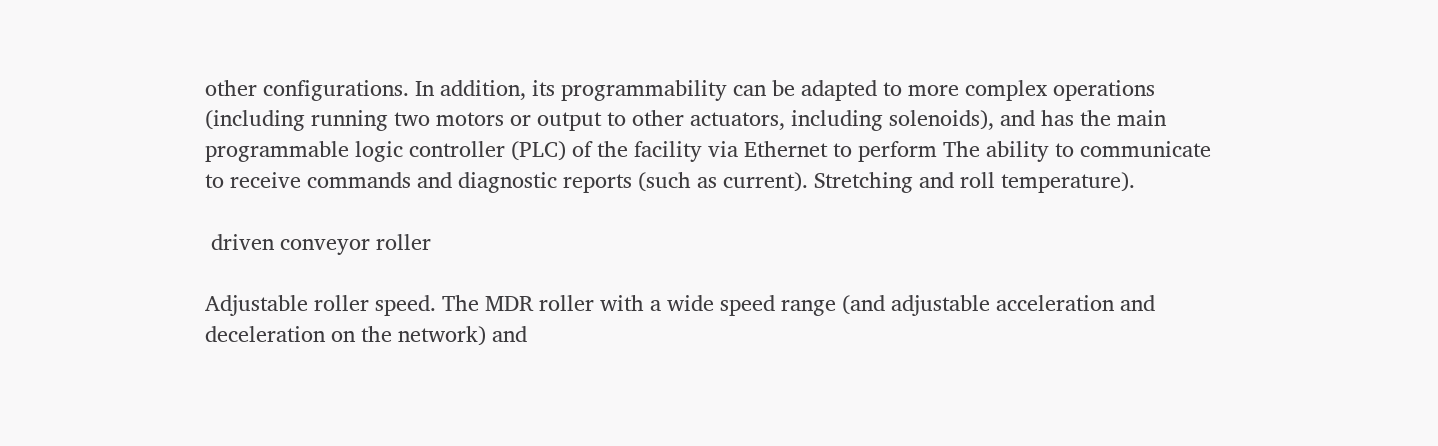other configurations. In addition, its programmability can be adapted to more complex operations (including running two motors or output to other actuators, including solenoids), and has the main programmable logic controller (PLC) of the facility via Ethernet to perform The ability to communicate to receive commands and diagnostic reports (such as current). Stretching and roll temperature).

 driven conveyor roller

Adjustable roller speed. The MDR roller with a wide speed range (and adjustable acceleration and deceleration on the network) and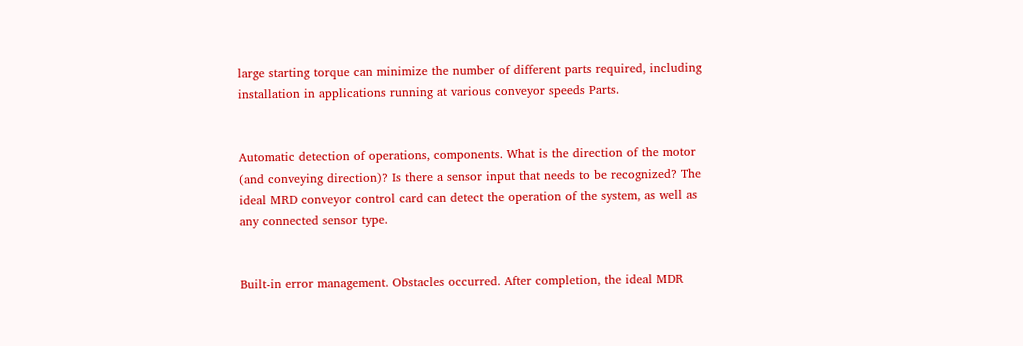large starting torque can minimize the number of different parts required, including installation in applications running at various conveyor speeds Parts.


Automatic detection of operations, components. What is the direction of the motor (and conveying direction)? Is there a sensor input that needs to be recognized? The ideal MRD conveyor control card can detect the operation of the system, as well as any connected sensor type.


Built-in error management. Obstacles occurred. After completion, the ideal MDR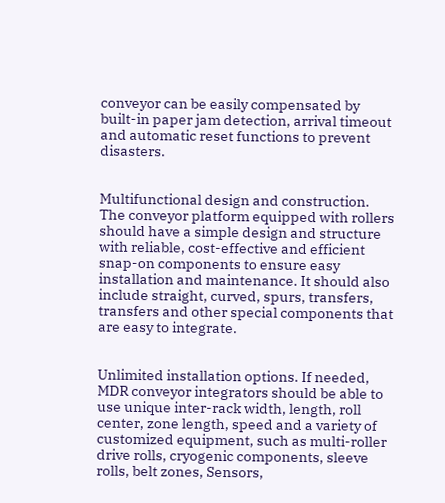conveyor can be easily compensated by built-in paper jam detection, arrival timeout and automatic reset functions to prevent disasters.


Multifunctional design and construction. The conveyor platform equipped with rollers should have a simple design and structure with reliable, cost-effective and efficient snap-on components to ensure easy installation and maintenance. It should also include straight, curved, spurs, transfers, transfers and other special components that are easy to integrate.


Unlimited installation options. If needed, MDR conveyor integrators should be able to use unique inter-rack width, length, roll center, zone length, speed and a variety of customized equipment, such as multi-roller drive rolls, cryogenic components, sleeve rolls, belt zones, Sensors,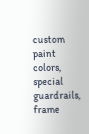custom paint colors, special guardrails, frame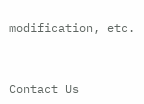modification, etc.


Contact Us